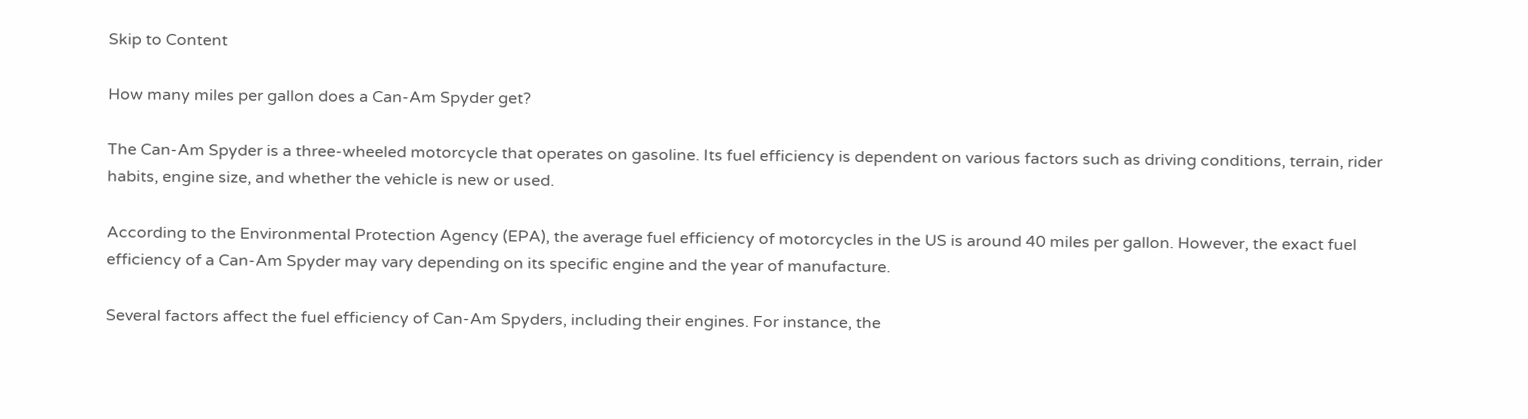Skip to Content

How many miles per gallon does a Can-Am Spyder get?

The Can-Am Spyder is a three-wheeled motorcycle that operates on gasoline. Its fuel efficiency is dependent on various factors such as driving conditions, terrain, rider habits, engine size, and whether the vehicle is new or used.

According to the Environmental Protection Agency (EPA), the average fuel efficiency of motorcycles in the US is around 40 miles per gallon. However, the exact fuel efficiency of a Can-Am Spyder may vary depending on its specific engine and the year of manufacture.

Several factors affect the fuel efficiency of Can-Am Spyders, including their engines. For instance, the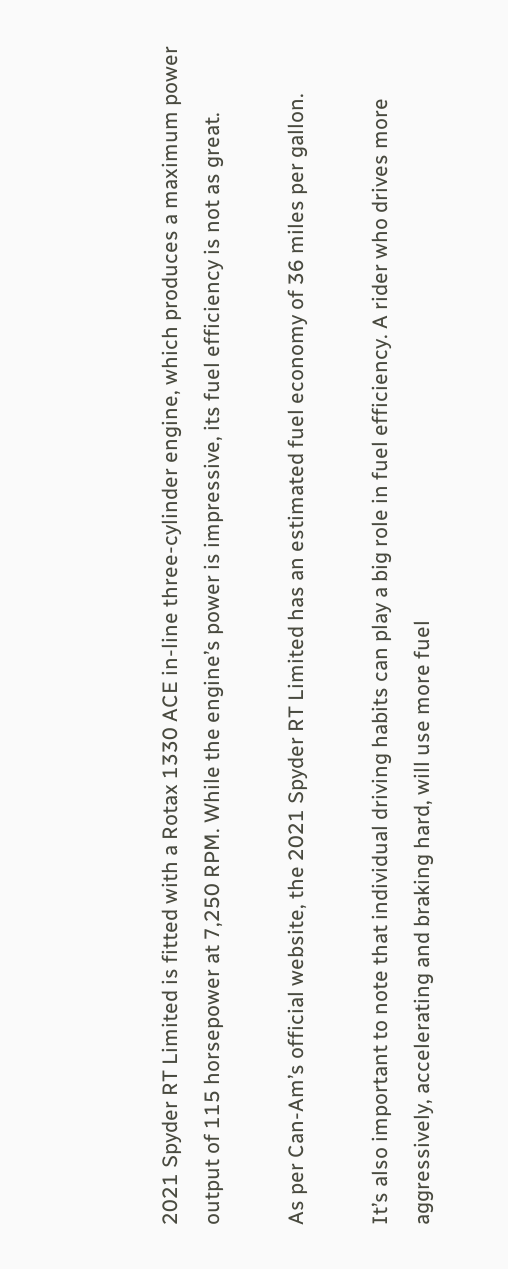2021 Spyder RT Limited is fitted with a Rotax 1330 ACE in-line three-cylinder engine, which produces a maximum power output of 115 horsepower at 7,250 RPM. While the engine’s power is impressive, its fuel efficiency is not as great.

As per Can-Am’s official website, the 2021 Spyder RT Limited has an estimated fuel economy of 36 miles per gallon.

It’s also important to note that individual driving habits can play a big role in fuel efficiency. A rider who drives more aggressively, accelerating and braking hard, will use more fuel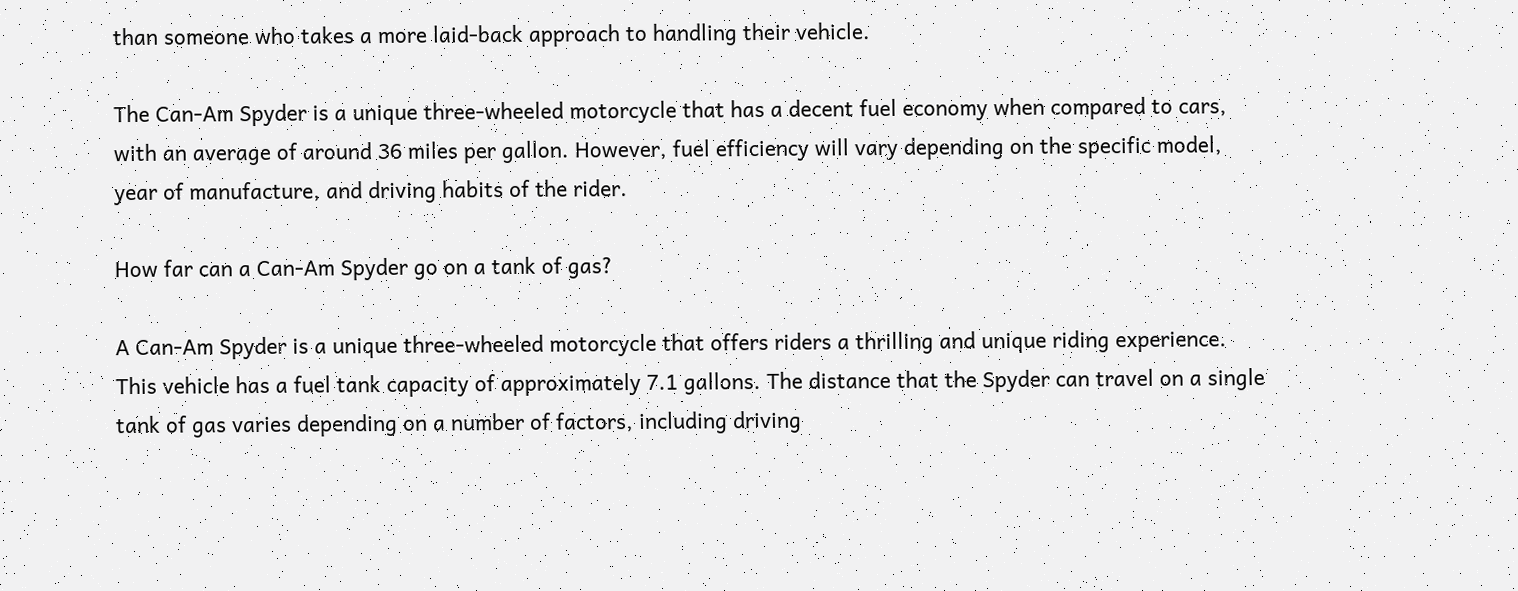than someone who takes a more laid-back approach to handling their vehicle.

The Can-Am Spyder is a unique three-wheeled motorcycle that has a decent fuel economy when compared to cars, with an average of around 36 miles per gallon. However, fuel efficiency will vary depending on the specific model, year of manufacture, and driving habits of the rider.

How far can a Can-Am Spyder go on a tank of gas?

A Can-Am Spyder is a unique three-wheeled motorcycle that offers riders a thrilling and unique riding experience. This vehicle has a fuel tank capacity of approximately 7.1 gallons. The distance that the Spyder can travel on a single tank of gas varies depending on a number of factors, including driving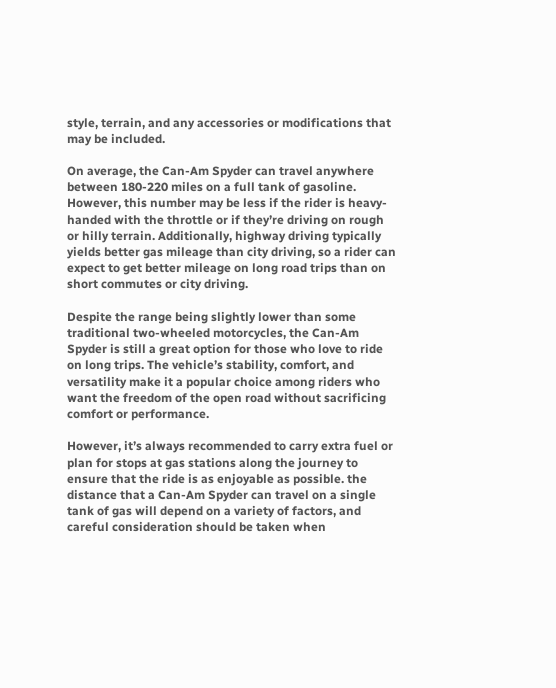style, terrain, and any accessories or modifications that may be included.

On average, the Can-Am Spyder can travel anywhere between 180-220 miles on a full tank of gasoline. However, this number may be less if the rider is heavy-handed with the throttle or if they’re driving on rough or hilly terrain. Additionally, highway driving typically yields better gas mileage than city driving, so a rider can expect to get better mileage on long road trips than on short commutes or city driving.

Despite the range being slightly lower than some traditional two-wheeled motorcycles, the Can-Am Spyder is still a great option for those who love to ride on long trips. The vehicle’s stability, comfort, and versatility make it a popular choice among riders who want the freedom of the open road without sacrificing comfort or performance.

However, it’s always recommended to carry extra fuel or plan for stops at gas stations along the journey to ensure that the ride is as enjoyable as possible. the distance that a Can-Am Spyder can travel on a single tank of gas will depend on a variety of factors, and careful consideration should be taken when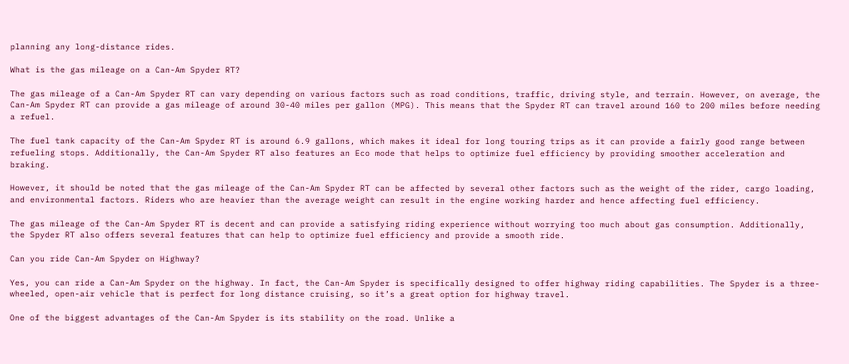planning any long-distance rides.

What is the gas mileage on a Can-Am Spyder RT?

The gas mileage of a Can-Am Spyder RT can vary depending on various factors such as road conditions, traffic, driving style, and terrain. However, on average, the Can-Am Spyder RT can provide a gas mileage of around 30-40 miles per gallon (MPG). This means that the Spyder RT can travel around 160 to 200 miles before needing a refuel.

The fuel tank capacity of the Can-Am Spyder RT is around 6.9 gallons, which makes it ideal for long touring trips as it can provide a fairly good range between refueling stops. Additionally, the Can-Am Spyder RT also features an Eco mode that helps to optimize fuel efficiency by providing smoother acceleration and braking.

However, it should be noted that the gas mileage of the Can-Am Spyder RT can be affected by several other factors such as the weight of the rider, cargo loading, and environmental factors. Riders who are heavier than the average weight can result in the engine working harder and hence affecting fuel efficiency.

The gas mileage of the Can-Am Spyder RT is decent and can provide a satisfying riding experience without worrying too much about gas consumption. Additionally, the Spyder RT also offers several features that can help to optimize fuel efficiency and provide a smooth ride.

Can you ride Can-Am Spyder on Highway?

Yes, you can ride a Can-Am Spyder on the highway. In fact, the Can-Am Spyder is specifically designed to offer highway riding capabilities. The Spyder is a three-wheeled, open-air vehicle that is perfect for long distance cruising, so it’s a great option for highway travel.

One of the biggest advantages of the Can-Am Spyder is its stability on the road. Unlike a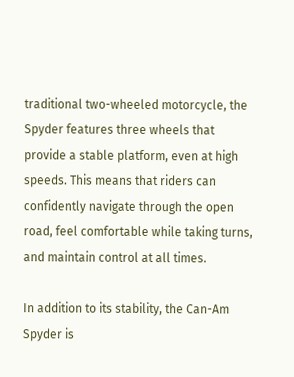traditional two-wheeled motorcycle, the Spyder features three wheels that provide a stable platform, even at high speeds. This means that riders can confidently navigate through the open road, feel comfortable while taking turns, and maintain control at all times.

In addition to its stability, the Can-Am Spyder is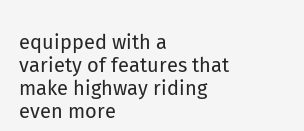equipped with a variety of features that make highway riding even more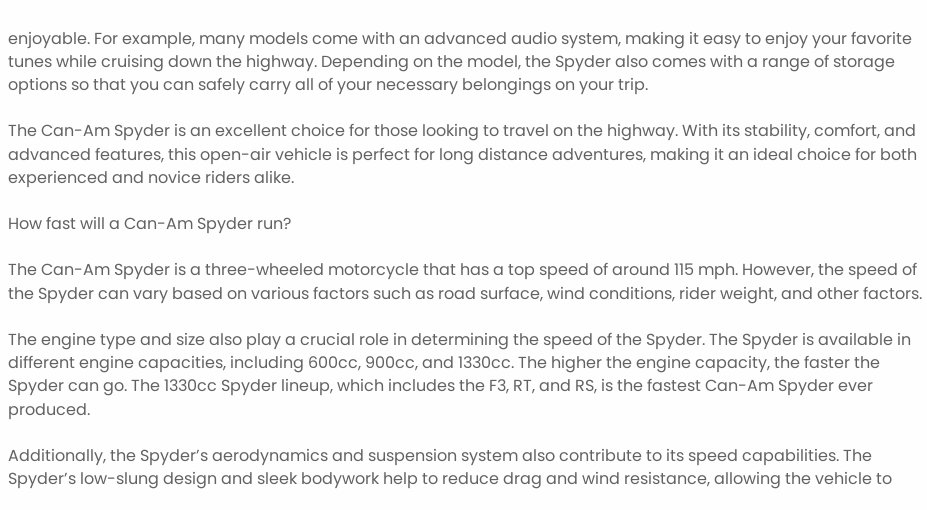enjoyable. For example, many models come with an advanced audio system, making it easy to enjoy your favorite tunes while cruising down the highway. Depending on the model, the Spyder also comes with a range of storage options so that you can safely carry all of your necessary belongings on your trip.

The Can-Am Spyder is an excellent choice for those looking to travel on the highway. With its stability, comfort, and advanced features, this open-air vehicle is perfect for long distance adventures, making it an ideal choice for both experienced and novice riders alike.

How fast will a Can-Am Spyder run?

The Can-Am Spyder is a three-wheeled motorcycle that has a top speed of around 115 mph. However, the speed of the Spyder can vary based on various factors such as road surface, wind conditions, rider weight, and other factors.

The engine type and size also play a crucial role in determining the speed of the Spyder. The Spyder is available in different engine capacities, including 600cc, 900cc, and 1330cc. The higher the engine capacity, the faster the Spyder can go. The 1330cc Spyder lineup, which includes the F3, RT, and RS, is the fastest Can-Am Spyder ever produced.

Additionally, the Spyder’s aerodynamics and suspension system also contribute to its speed capabilities. The Spyder’s low-slung design and sleek bodywork help to reduce drag and wind resistance, allowing the vehicle to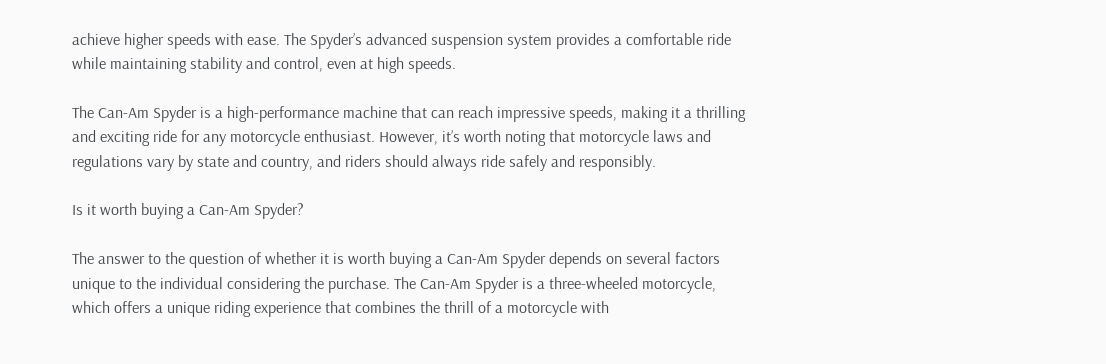achieve higher speeds with ease. The Spyder’s advanced suspension system provides a comfortable ride while maintaining stability and control, even at high speeds.

The Can-Am Spyder is a high-performance machine that can reach impressive speeds, making it a thrilling and exciting ride for any motorcycle enthusiast. However, it’s worth noting that motorcycle laws and regulations vary by state and country, and riders should always ride safely and responsibly.

Is it worth buying a Can-Am Spyder?

The answer to the question of whether it is worth buying a Can-Am Spyder depends on several factors unique to the individual considering the purchase. The Can-Am Spyder is a three-wheeled motorcycle, which offers a unique riding experience that combines the thrill of a motorcycle with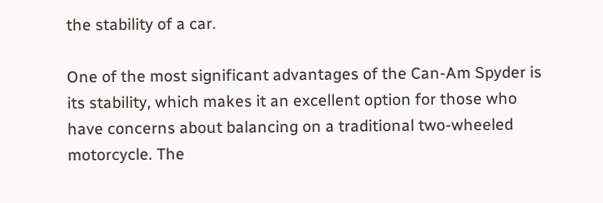the stability of a car.

One of the most significant advantages of the Can-Am Spyder is its stability, which makes it an excellent option for those who have concerns about balancing on a traditional two-wheeled motorcycle. The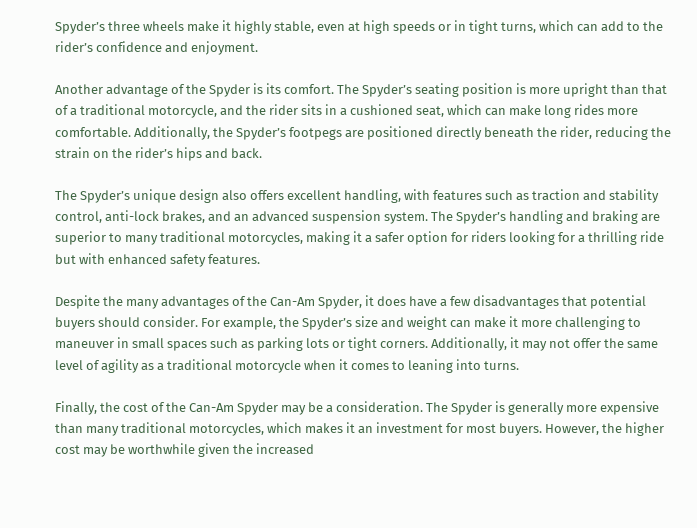Spyder’s three wheels make it highly stable, even at high speeds or in tight turns, which can add to the rider’s confidence and enjoyment.

Another advantage of the Spyder is its comfort. The Spyder’s seating position is more upright than that of a traditional motorcycle, and the rider sits in a cushioned seat, which can make long rides more comfortable. Additionally, the Spyder’s footpegs are positioned directly beneath the rider, reducing the strain on the rider’s hips and back.

The Spyder’s unique design also offers excellent handling, with features such as traction and stability control, anti-lock brakes, and an advanced suspension system. The Spyder’s handling and braking are superior to many traditional motorcycles, making it a safer option for riders looking for a thrilling ride but with enhanced safety features.

Despite the many advantages of the Can-Am Spyder, it does have a few disadvantages that potential buyers should consider. For example, the Spyder’s size and weight can make it more challenging to maneuver in small spaces such as parking lots or tight corners. Additionally, it may not offer the same level of agility as a traditional motorcycle when it comes to leaning into turns.

Finally, the cost of the Can-Am Spyder may be a consideration. The Spyder is generally more expensive than many traditional motorcycles, which makes it an investment for most buyers. However, the higher cost may be worthwhile given the increased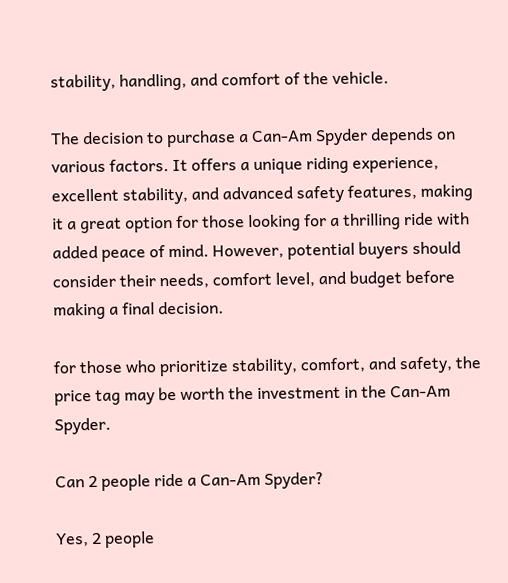stability, handling, and comfort of the vehicle.

The decision to purchase a Can-Am Spyder depends on various factors. It offers a unique riding experience, excellent stability, and advanced safety features, making it a great option for those looking for a thrilling ride with added peace of mind. However, potential buyers should consider their needs, comfort level, and budget before making a final decision.

for those who prioritize stability, comfort, and safety, the price tag may be worth the investment in the Can-Am Spyder.

Can 2 people ride a Can-Am Spyder?

Yes, 2 people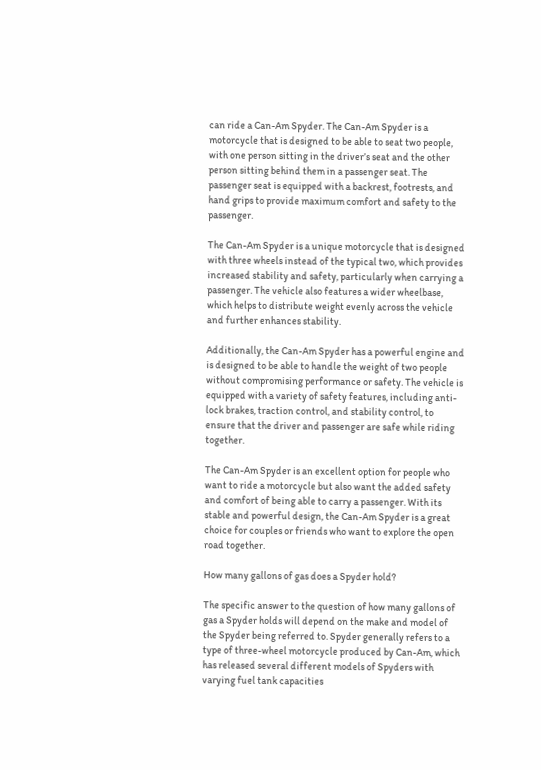can ride a Can-Am Spyder. The Can-Am Spyder is a motorcycle that is designed to be able to seat two people, with one person sitting in the driver’s seat and the other person sitting behind them in a passenger seat. The passenger seat is equipped with a backrest, footrests, and hand grips to provide maximum comfort and safety to the passenger.

The Can-Am Spyder is a unique motorcycle that is designed with three wheels instead of the typical two, which provides increased stability and safety, particularly when carrying a passenger. The vehicle also features a wider wheelbase, which helps to distribute weight evenly across the vehicle and further enhances stability.

Additionally, the Can-Am Spyder has a powerful engine and is designed to be able to handle the weight of two people without compromising performance or safety. The vehicle is equipped with a variety of safety features, including anti-lock brakes, traction control, and stability control, to ensure that the driver and passenger are safe while riding together.

The Can-Am Spyder is an excellent option for people who want to ride a motorcycle but also want the added safety and comfort of being able to carry a passenger. With its stable and powerful design, the Can-Am Spyder is a great choice for couples or friends who want to explore the open road together.

How many gallons of gas does a Spyder hold?

The specific answer to the question of how many gallons of gas a Spyder holds will depend on the make and model of the Spyder being referred to. Spyder generally refers to a type of three-wheel motorcycle produced by Can-Am, which has released several different models of Spyders with varying fuel tank capacities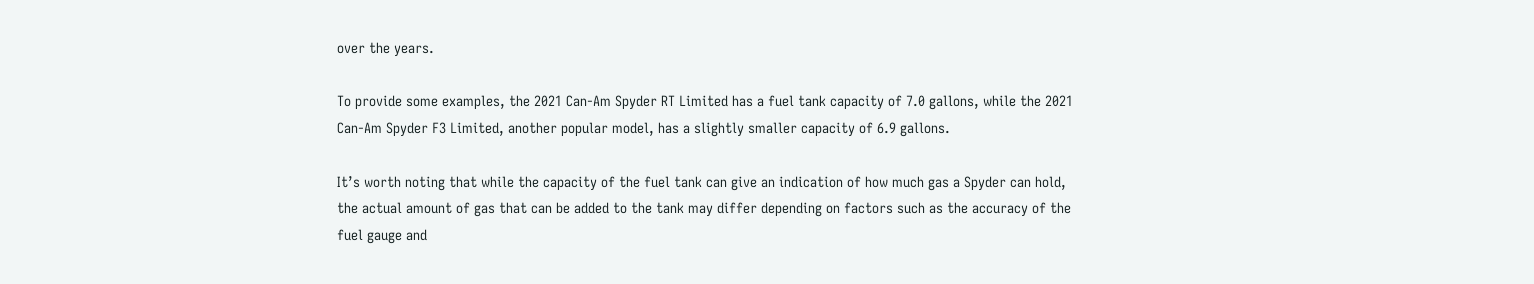over the years.

To provide some examples, the 2021 Can-Am Spyder RT Limited has a fuel tank capacity of 7.0 gallons, while the 2021 Can-Am Spyder F3 Limited, another popular model, has a slightly smaller capacity of 6.9 gallons.

It’s worth noting that while the capacity of the fuel tank can give an indication of how much gas a Spyder can hold, the actual amount of gas that can be added to the tank may differ depending on factors such as the accuracy of the fuel gauge and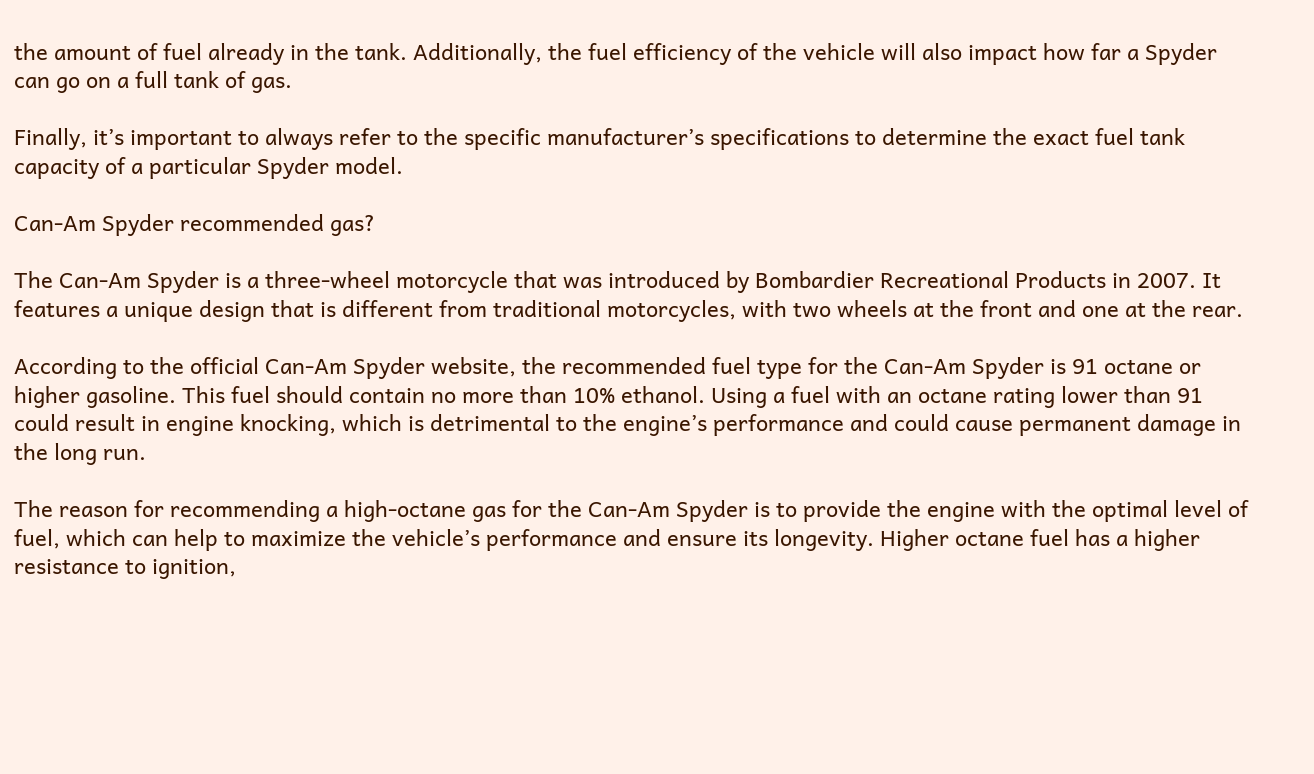the amount of fuel already in the tank. Additionally, the fuel efficiency of the vehicle will also impact how far a Spyder can go on a full tank of gas.

Finally, it’s important to always refer to the specific manufacturer’s specifications to determine the exact fuel tank capacity of a particular Spyder model.

Can-Am Spyder recommended gas?

The Can-Am Spyder is a three-wheel motorcycle that was introduced by Bombardier Recreational Products in 2007. It features a unique design that is different from traditional motorcycles, with two wheels at the front and one at the rear.

According to the official Can-Am Spyder website, the recommended fuel type for the Can-Am Spyder is 91 octane or higher gasoline. This fuel should contain no more than 10% ethanol. Using a fuel with an octane rating lower than 91 could result in engine knocking, which is detrimental to the engine’s performance and could cause permanent damage in the long run.

The reason for recommending a high-octane gas for the Can-Am Spyder is to provide the engine with the optimal level of fuel, which can help to maximize the vehicle’s performance and ensure its longevity. Higher octane fuel has a higher resistance to ignition,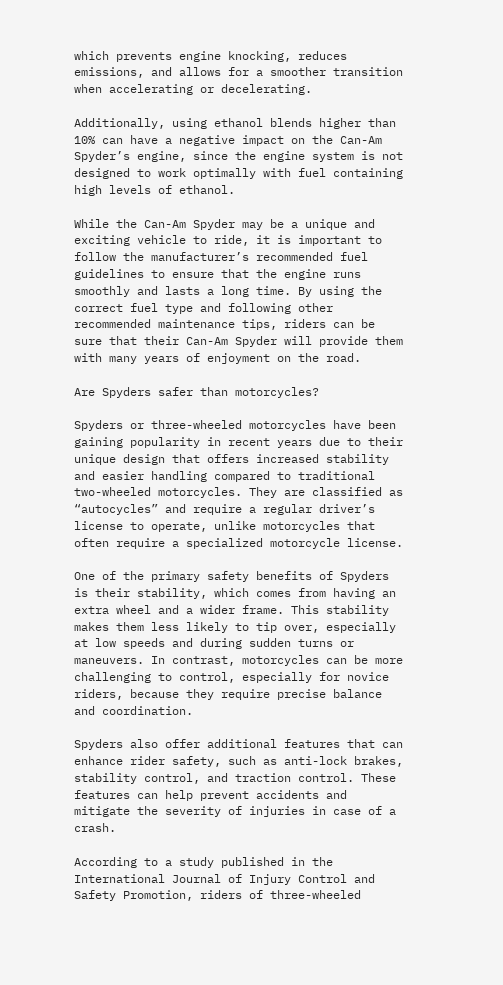which prevents engine knocking, reduces emissions, and allows for a smoother transition when accelerating or decelerating.

Additionally, using ethanol blends higher than 10% can have a negative impact on the Can-Am Spyder’s engine, since the engine system is not designed to work optimally with fuel containing high levels of ethanol.

While the Can-Am Spyder may be a unique and exciting vehicle to ride, it is important to follow the manufacturer’s recommended fuel guidelines to ensure that the engine runs smoothly and lasts a long time. By using the correct fuel type and following other recommended maintenance tips, riders can be sure that their Can-Am Spyder will provide them with many years of enjoyment on the road.

Are Spyders safer than motorcycles?

Spyders or three-wheeled motorcycles have been gaining popularity in recent years due to their unique design that offers increased stability and easier handling compared to traditional two-wheeled motorcycles. They are classified as “autocycles” and require a regular driver’s license to operate, unlike motorcycles that often require a specialized motorcycle license.

One of the primary safety benefits of Spyders is their stability, which comes from having an extra wheel and a wider frame. This stability makes them less likely to tip over, especially at low speeds and during sudden turns or maneuvers. In contrast, motorcycles can be more challenging to control, especially for novice riders, because they require precise balance and coordination.

Spyders also offer additional features that can enhance rider safety, such as anti-lock brakes, stability control, and traction control. These features can help prevent accidents and mitigate the severity of injuries in case of a crash.

According to a study published in the International Journal of Injury Control and Safety Promotion, riders of three-wheeled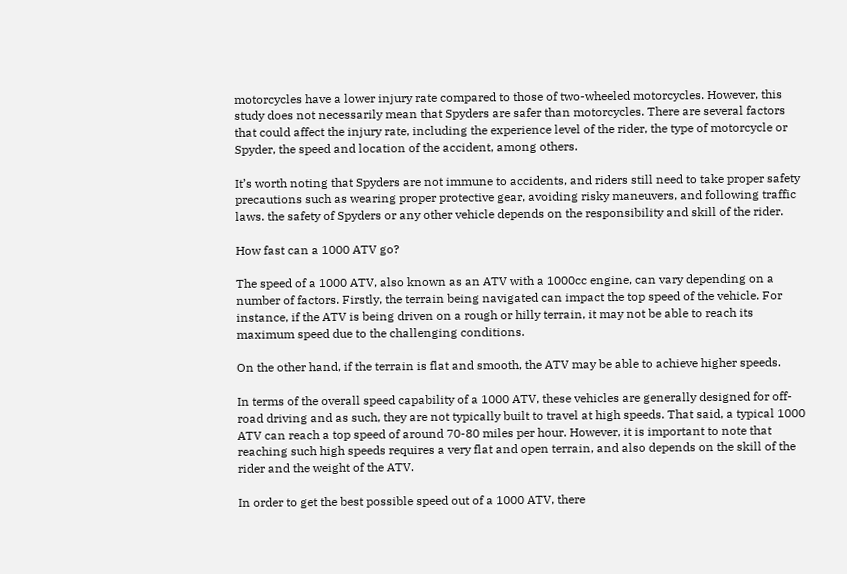motorcycles have a lower injury rate compared to those of two-wheeled motorcycles. However, this study does not necessarily mean that Spyders are safer than motorcycles. There are several factors that could affect the injury rate, including the experience level of the rider, the type of motorcycle or Spyder, the speed and location of the accident, among others.

It’s worth noting that Spyders are not immune to accidents, and riders still need to take proper safety precautions such as wearing proper protective gear, avoiding risky maneuvers, and following traffic laws. the safety of Spyders or any other vehicle depends on the responsibility and skill of the rider.

How fast can a 1000 ATV go?

The speed of a 1000 ATV, also known as an ATV with a 1000cc engine, can vary depending on a number of factors. Firstly, the terrain being navigated can impact the top speed of the vehicle. For instance, if the ATV is being driven on a rough or hilly terrain, it may not be able to reach its maximum speed due to the challenging conditions.

On the other hand, if the terrain is flat and smooth, the ATV may be able to achieve higher speeds.

In terms of the overall speed capability of a 1000 ATV, these vehicles are generally designed for off-road driving and as such, they are not typically built to travel at high speeds. That said, a typical 1000 ATV can reach a top speed of around 70-80 miles per hour. However, it is important to note that reaching such high speeds requires a very flat and open terrain, and also depends on the skill of the rider and the weight of the ATV.

In order to get the best possible speed out of a 1000 ATV, there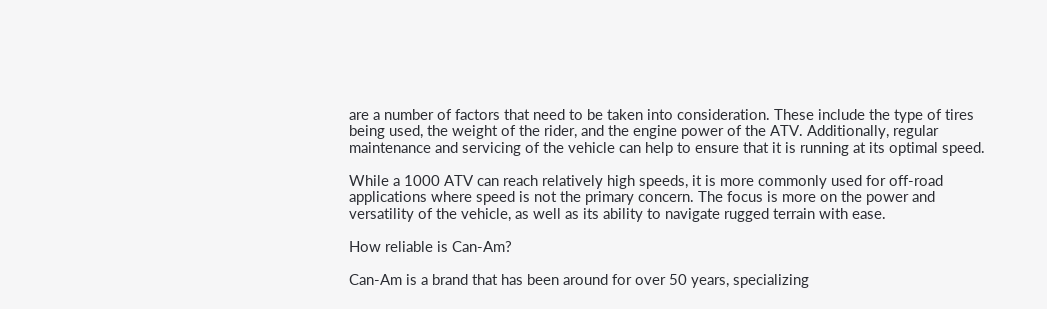are a number of factors that need to be taken into consideration. These include the type of tires being used, the weight of the rider, and the engine power of the ATV. Additionally, regular maintenance and servicing of the vehicle can help to ensure that it is running at its optimal speed.

While a 1000 ATV can reach relatively high speeds, it is more commonly used for off-road applications where speed is not the primary concern. The focus is more on the power and versatility of the vehicle, as well as its ability to navigate rugged terrain with ease.

How reliable is Can-Am?

Can-Am is a brand that has been around for over 50 years, specializing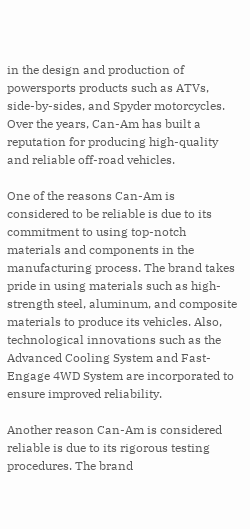in the design and production of powersports products such as ATVs, side-by-sides, and Spyder motorcycles. Over the years, Can-Am has built a reputation for producing high-quality and reliable off-road vehicles.

One of the reasons Can-Am is considered to be reliable is due to its commitment to using top-notch materials and components in the manufacturing process. The brand takes pride in using materials such as high-strength steel, aluminum, and composite materials to produce its vehicles. Also, technological innovations such as the Advanced Cooling System and Fast-Engage 4WD System are incorporated to ensure improved reliability.

Another reason Can-Am is considered reliable is due to its rigorous testing procedures. The brand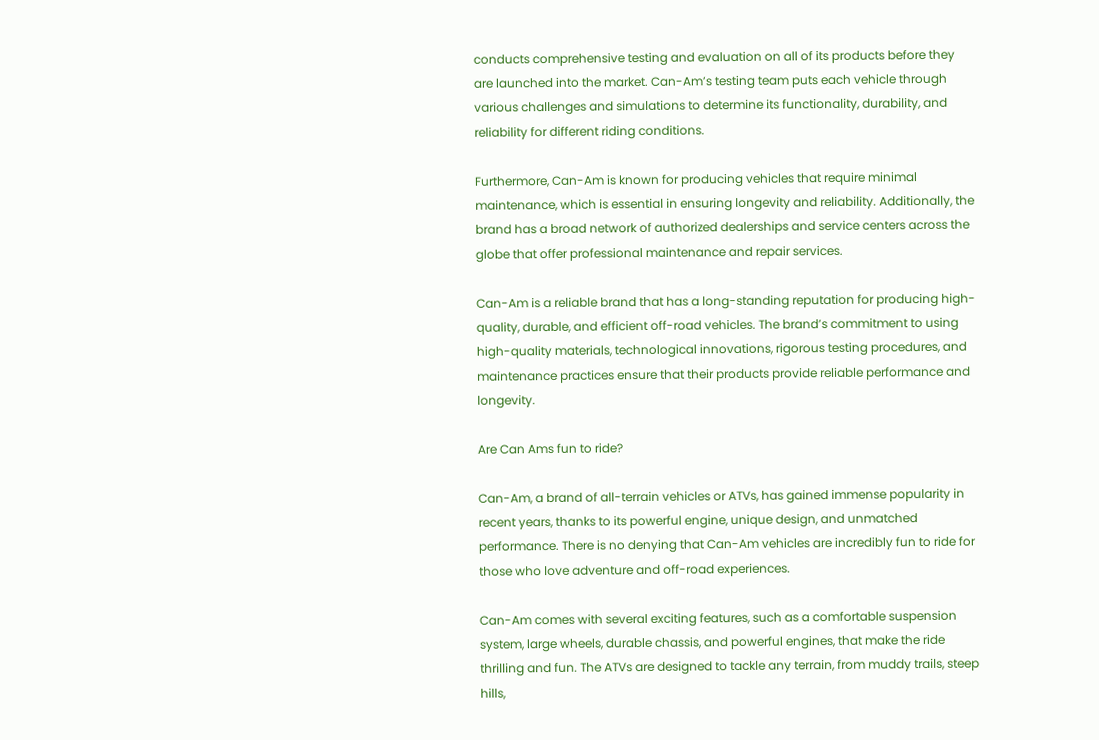conducts comprehensive testing and evaluation on all of its products before they are launched into the market. Can-Am’s testing team puts each vehicle through various challenges and simulations to determine its functionality, durability, and reliability for different riding conditions.

Furthermore, Can-Am is known for producing vehicles that require minimal maintenance, which is essential in ensuring longevity and reliability. Additionally, the brand has a broad network of authorized dealerships and service centers across the globe that offer professional maintenance and repair services.

Can-Am is a reliable brand that has a long-standing reputation for producing high-quality, durable, and efficient off-road vehicles. The brand’s commitment to using high-quality materials, technological innovations, rigorous testing procedures, and maintenance practices ensure that their products provide reliable performance and longevity.

Are Can Ams fun to ride?

Can-Am, a brand of all-terrain vehicles or ATVs, has gained immense popularity in recent years, thanks to its powerful engine, unique design, and unmatched performance. There is no denying that Can-Am vehicles are incredibly fun to ride for those who love adventure and off-road experiences.

Can-Am comes with several exciting features, such as a comfortable suspension system, large wheels, durable chassis, and powerful engines, that make the ride thrilling and fun. The ATVs are designed to tackle any terrain, from muddy trails, steep hills,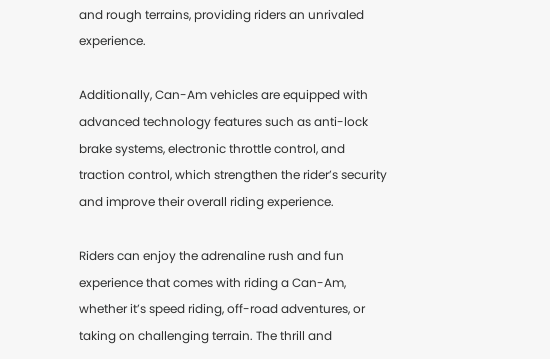and rough terrains, providing riders an unrivaled experience.

Additionally, Can-Am vehicles are equipped with advanced technology features such as anti-lock brake systems, electronic throttle control, and traction control, which strengthen the rider’s security and improve their overall riding experience.

Riders can enjoy the adrenaline rush and fun experience that comes with riding a Can-Am, whether it’s speed riding, off-road adventures, or taking on challenging terrain. The thrill and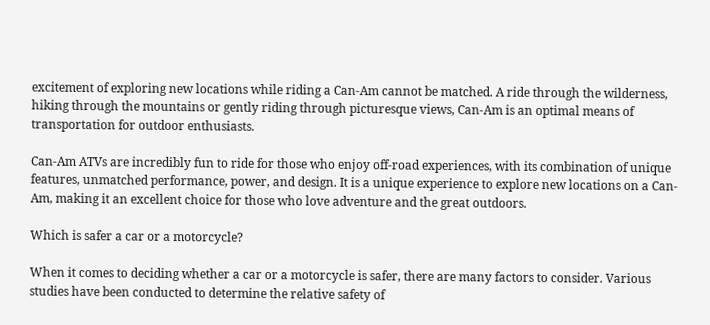excitement of exploring new locations while riding a Can-Am cannot be matched. A ride through the wilderness, hiking through the mountains or gently riding through picturesque views, Can-Am is an optimal means of transportation for outdoor enthusiasts.

Can-Am ATVs are incredibly fun to ride for those who enjoy off-road experiences, with its combination of unique features, unmatched performance, power, and design. It is a unique experience to explore new locations on a Can-Am, making it an excellent choice for those who love adventure and the great outdoors.

Which is safer a car or a motorcycle?

When it comes to deciding whether a car or a motorcycle is safer, there are many factors to consider. Various studies have been conducted to determine the relative safety of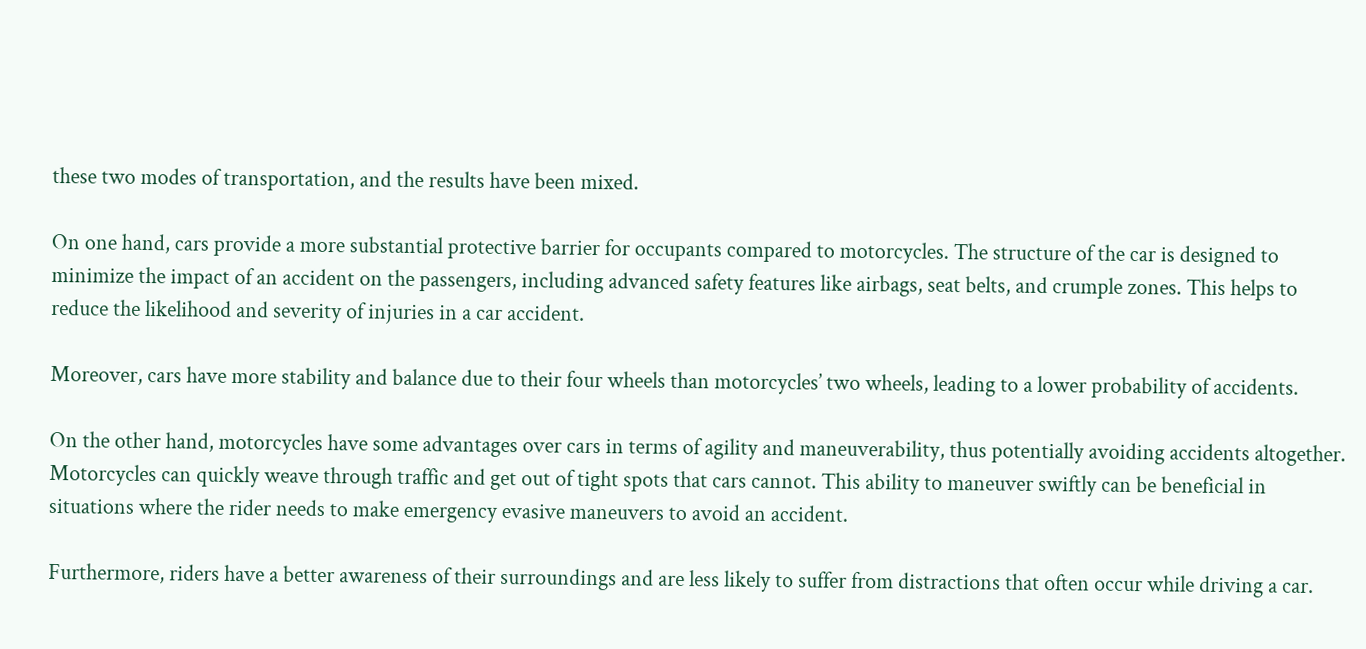these two modes of transportation, and the results have been mixed.

On one hand, cars provide a more substantial protective barrier for occupants compared to motorcycles. The structure of the car is designed to minimize the impact of an accident on the passengers, including advanced safety features like airbags, seat belts, and crumple zones. This helps to reduce the likelihood and severity of injuries in a car accident.

Moreover, cars have more stability and balance due to their four wheels than motorcycles’ two wheels, leading to a lower probability of accidents.

On the other hand, motorcycles have some advantages over cars in terms of agility and maneuverability, thus potentially avoiding accidents altogether. Motorcycles can quickly weave through traffic and get out of tight spots that cars cannot. This ability to maneuver swiftly can be beneficial in situations where the rider needs to make emergency evasive maneuvers to avoid an accident.

Furthermore, riders have a better awareness of their surroundings and are less likely to suffer from distractions that often occur while driving a car.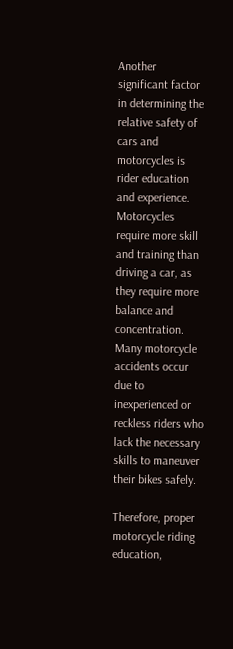Another significant factor in determining the relative safety of cars and motorcycles is rider education and experience. Motorcycles require more skill and training than driving a car, as they require more balance and concentration. Many motorcycle accidents occur due to inexperienced or reckless riders who lack the necessary skills to maneuver their bikes safely.

Therefore, proper motorcycle riding education,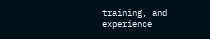training, and experience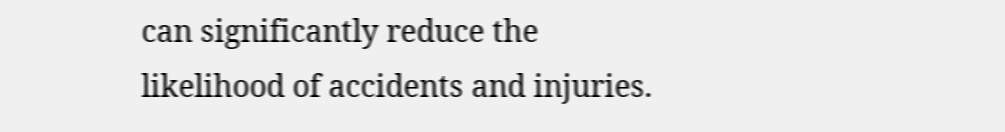can significantly reduce the likelihood of accidents and injuries.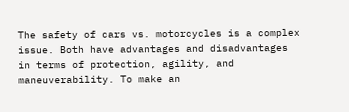The safety of cars vs. motorcycles is a complex issue. Both have advantages and disadvantages in terms of protection, agility, and maneuverability. To make an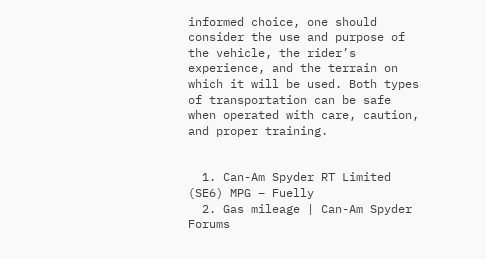informed choice, one should consider the use and purpose of the vehicle, the rider’s experience, and the terrain on which it will be used. Both types of transportation can be safe when operated with care, caution, and proper training.


  1. Can-Am Spyder RT Limited (SE6) MPG – Fuelly
  2. Gas mileage | Can-Am Spyder Forums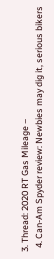3. Thread: 2020 RT Gas Mileage –
  4. Can-Am Spyder review: Newbies may dig it, serious bikers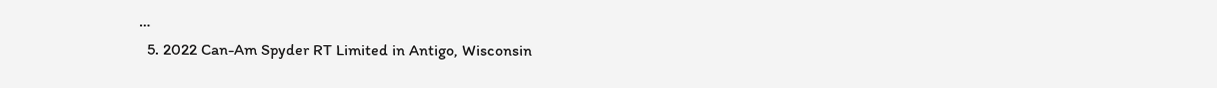…
  5. 2022 Can-Am Spyder RT Limited in Antigo, Wisconsin